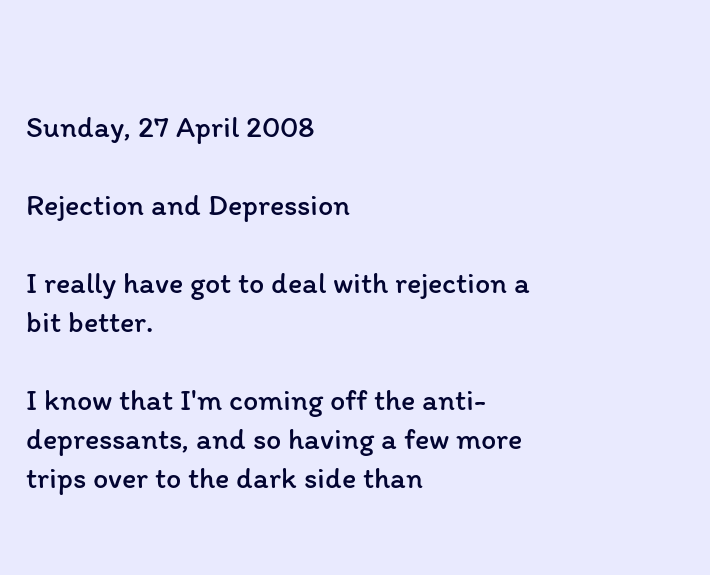Sunday, 27 April 2008

Rejection and Depression

I really have got to deal with rejection a bit better.

I know that I'm coming off the anti-depressants, and so having a few more trips over to the dark side than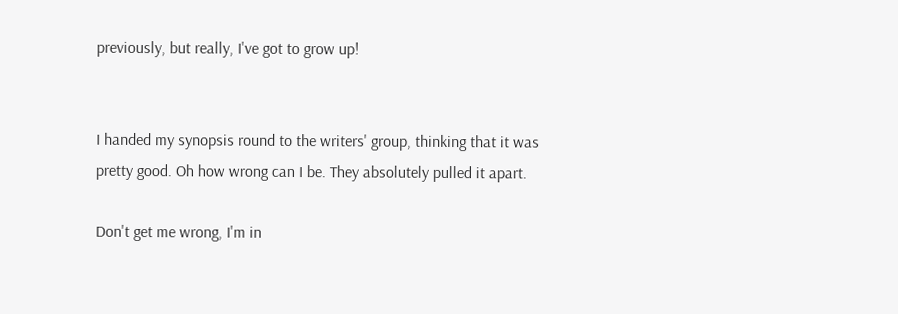previously, but really, I've got to grow up!


I handed my synopsis round to the writers' group, thinking that it was pretty good. Oh how wrong can I be. They absolutely pulled it apart.

Don't get me wrong, I'm in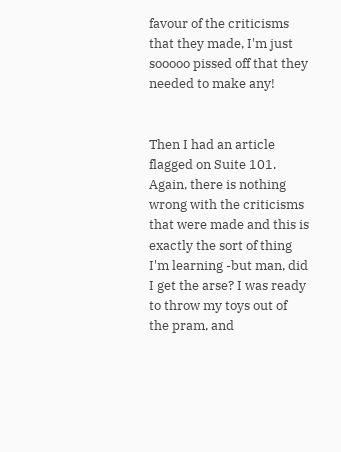favour of the criticisms that they made, I'm just sooooo pissed off that they needed to make any!


Then I had an article flagged on Suite 101. Again, there is nothing wrong with the criticisms that were made and this is exactly the sort of thing I'm learning -but man, did I get the arse? I was ready to throw my toys out of the pram, and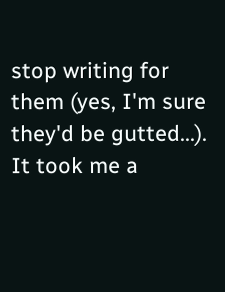stop writing for them (yes, I'm sure they'd be gutted...). It took me a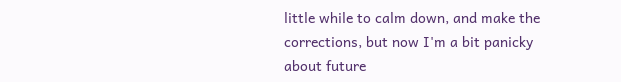little while to calm down, and make the corrections, but now I'm a bit panicky about future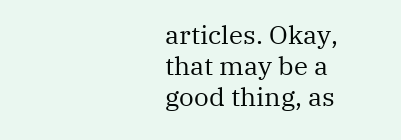articles. Okay, that may be a good thing, as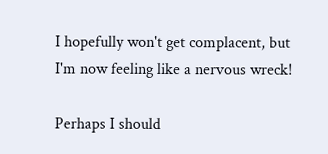I hopefully won't get complacent, but I'm now feeling like a nervous wreck!

Perhaps I should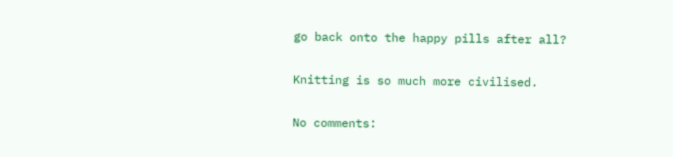go back onto the happy pills after all?

Knitting is so much more civilised.

No comments: